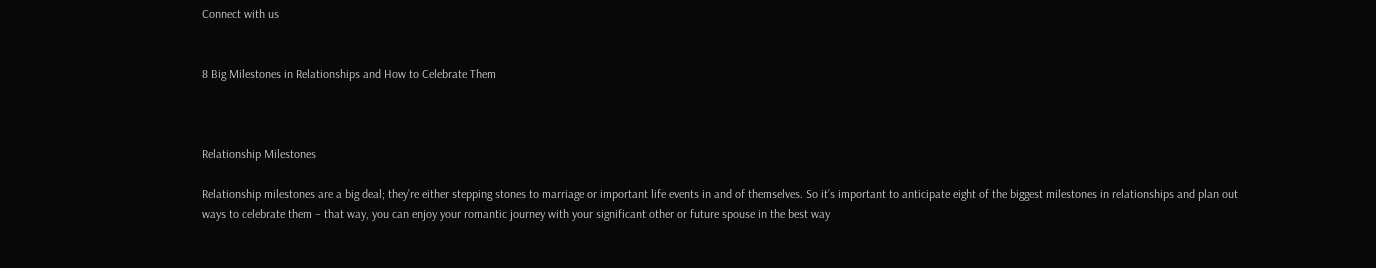Connect with us


8 Big Milestones in Relationships and How to Celebrate Them



Relationship Milestones

Relationship milestones are a big deal; they’re either stepping stones to marriage or important life events in and of themselves. So it’s important to anticipate eight of the biggest milestones in relationships and plan out ways to celebrate them – that way, you can enjoy your romantic journey with your significant other or future spouse in the best way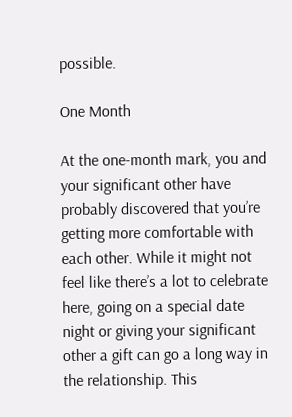possible.

One Month

At the one-month mark, you and your significant other have probably discovered that you’re getting more comfortable with each other. While it might not feel like there’s a lot to celebrate here, going on a special date night or giving your significant other a gift can go a long way in the relationship. This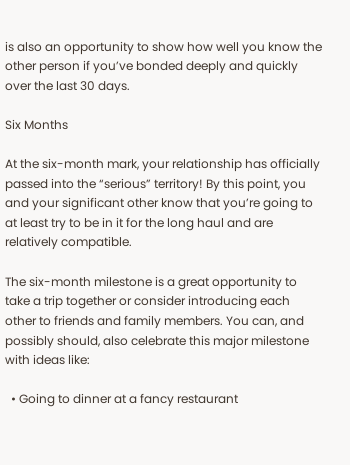is also an opportunity to show how well you know the other person if you’ve bonded deeply and quickly over the last 30 days.

Six Months

At the six-month mark, your relationship has officially passed into the “serious” territory! By this point, you and your significant other know that you’re going to at least try to be in it for the long haul and are relatively compatible.

The six-month milestone is a great opportunity to take a trip together or consider introducing each other to friends and family members. You can, and possibly should, also celebrate this major milestone with ideas like:

  • Going to dinner at a fancy restaurant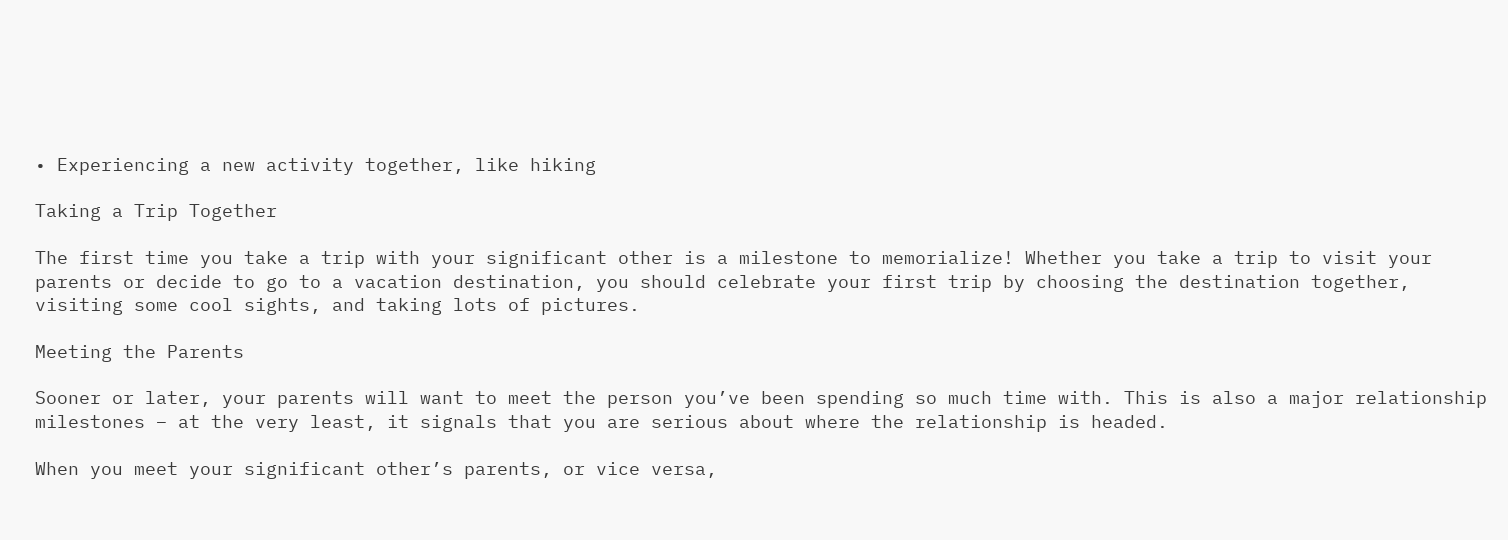• Experiencing a new activity together, like hiking

Taking a Trip Together

The first time you take a trip with your significant other is a milestone to memorialize! Whether you take a trip to visit your parents or decide to go to a vacation destination, you should celebrate your first trip by choosing the destination together, visiting some cool sights, and taking lots of pictures.

Meeting the Parents

Sooner or later, your parents will want to meet the person you’ve been spending so much time with. This is also a major relationship milestones – at the very least, it signals that you are serious about where the relationship is headed.

When you meet your significant other’s parents, or vice versa,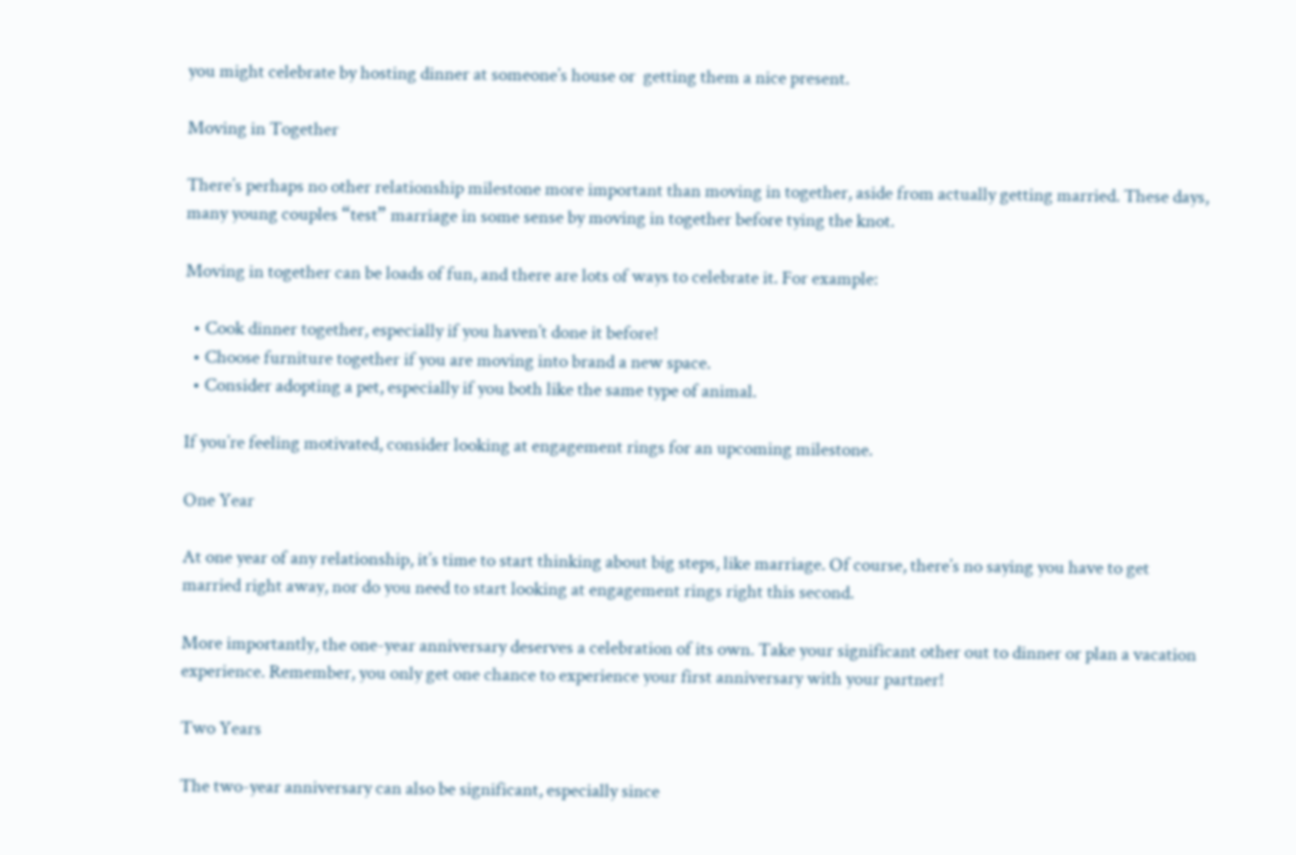you might celebrate by hosting dinner at someone’s house or  getting them a nice present.

Moving in Together

There’s perhaps no other relationship milestone more important than moving in together, aside from actually getting married. These days, many young couples “test” marriage in some sense by moving in together before tying the knot.

Moving in together can be loads of fun, and there are lots of ways to celebrate it. For example:

  • Cook dinner together, especially if you haven’t done it before!
  • Choose furniture together if you are moving into brand a new space.
  • Consider adopting a pet, especially if you both like the same type of animal.

If you’re feeling motivated, consider looking at engagement rings for an upcoming milestone.

One Year

At one year of any relationship, it’s time to start thinking about big steps, like marriage. Of course, there’s no saying you have to get married right away, nor do you need to start looking at engagement rings right this second.

More importantly, the one-year anniversary deserves a celebration of its own. Take your significant other out to dinner or plan a vacation experience. Remember, you only get one chance to experience your first anniversary with your partner!

Two Years

The two-year anniversary can also be significant, especially since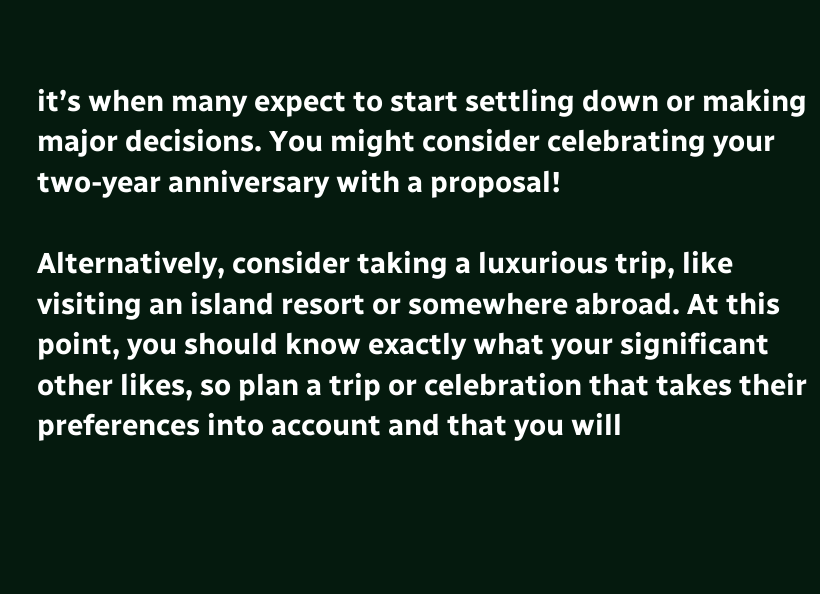it’s when many expect to start settling down or making major decisions. You might consider celebrating your two-year anniversary with a proposal!

Alternatively, consider taking a luxurious trip, like visiting an island resort or somewhere abroad. At this point, you should know exactly what your significant other likes, so plan a trip or celebration that takes their preferences into account and that you will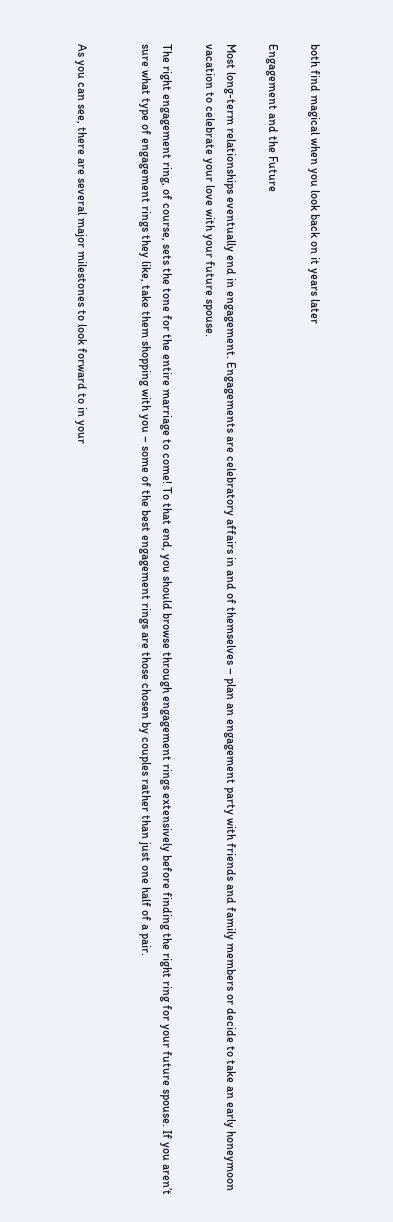both find magical when you look back on it years later

Engagement and the Future

Most long-term relationships eventually end in engagement. Engagements are celebratory affairs in and of themselves – plan an engagement party with friends and family members or decide to take an early honeymoon vacation to celebrate your love with your future spouse.

The right engagement ring, of course, sets the tone for the entire marriage to come! To that end, you should browse through engagement rings extensively before finding the right ring for your future spouse. If you aren’t sure what type of engagement rings they like, take them shopping with you – some of the best engagement rings are those chosen by couples rather than just one half of a pair.


As you can see, there are several major milestones to look forward to in your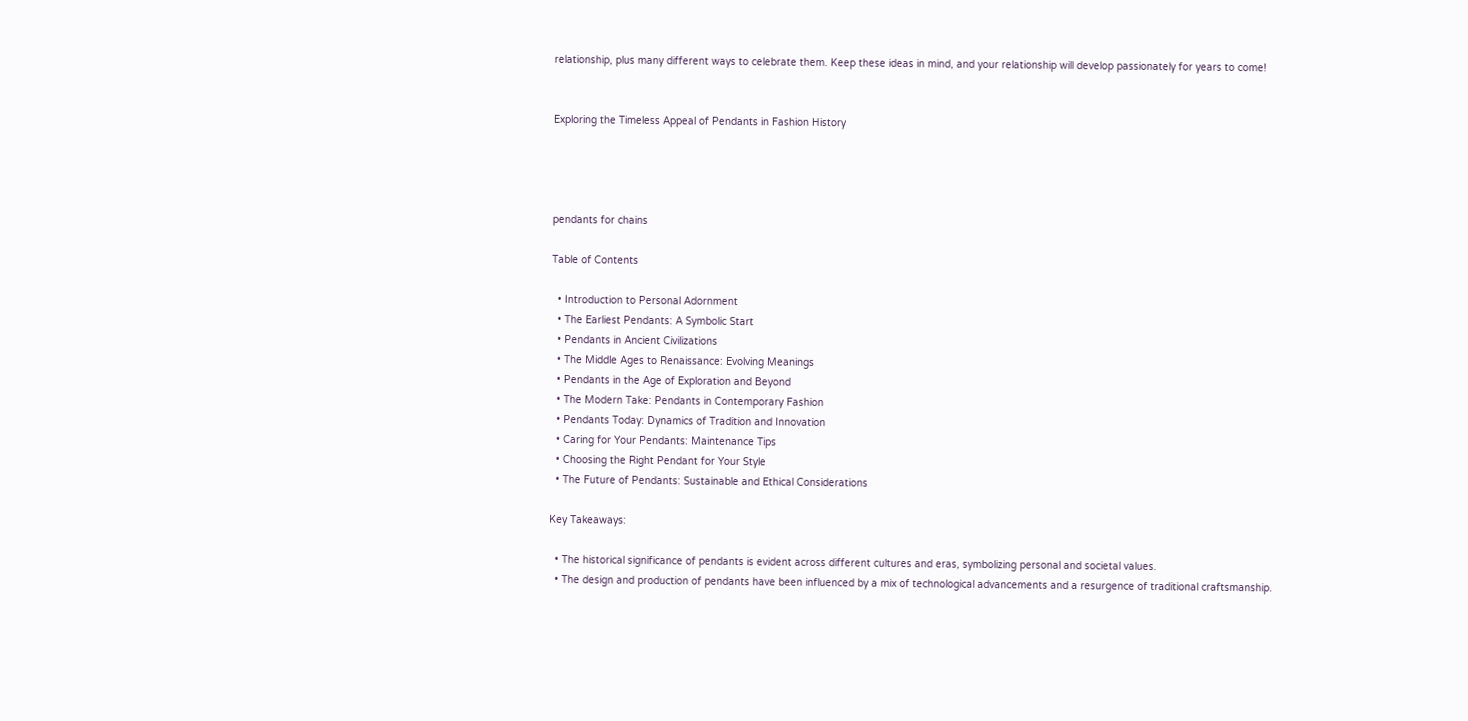relationship, plus many different ways to celebrate them. Keep these ideas in mind, and your relationship will develop passionately for years to come!


Exploring the Timeless Appeal of Pendants in Fashion History




pendants for chains

Table of Contents

  • Introduction to Personal Adornment
  • The Earliest Pendants: A Symbolic Start
  • Pendants in Ancient Civilizations
  • The Middle Ages to Renaissance: Evolving Meanings
  • Pendants in the Age of Exploration and Beyond
  • The Modern Take: Pendants in Contemporary Fashion
  • Pendants Today: Dynamics of Tradition and Innovation
  • Caring for Your Pendants: Maintenance Tips
  • Choosing the Right Pendant for Your Style
  • The Future of Pendants: Sustainable and Ethical Considerations

Key Takeaways:

  • The historical significance of pendants is evident across different cultures and eras, symbolizing personal and societal values.
  • The design and production of pendants have been influenced by a mix of technological advancements and a resurgence of traditional craftsmanship.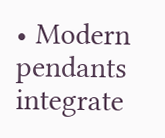• Modern pendants integrate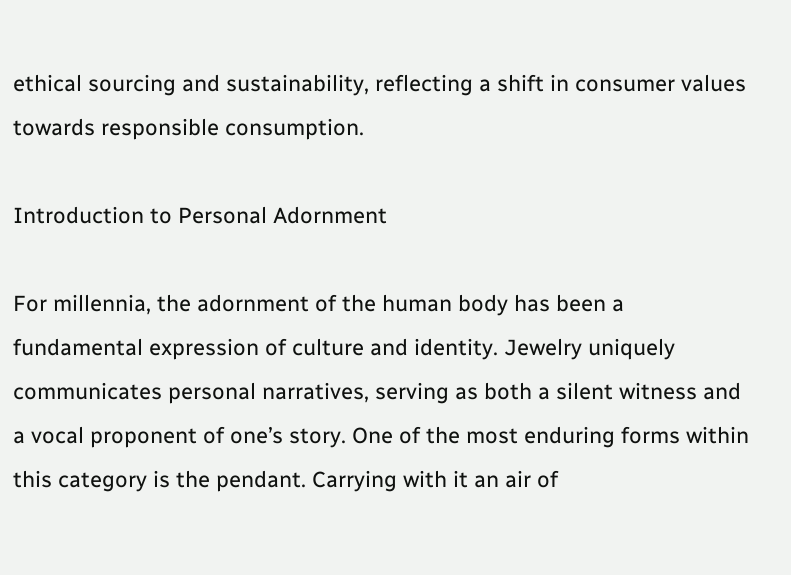ethical sourcing and sustainability, reflecting a shift in consumer values towards responsible consumption.

Introduction to Personal Adornment

For millennia, the adornment of the human body has been a fundamental expression of culture and identity. Jewelry uniquely communicates personal narratives, serving as both a silent witness and a vocal proponent of one’s story. One of the most enduring forms within this category is the pendant. Carrying with it an air of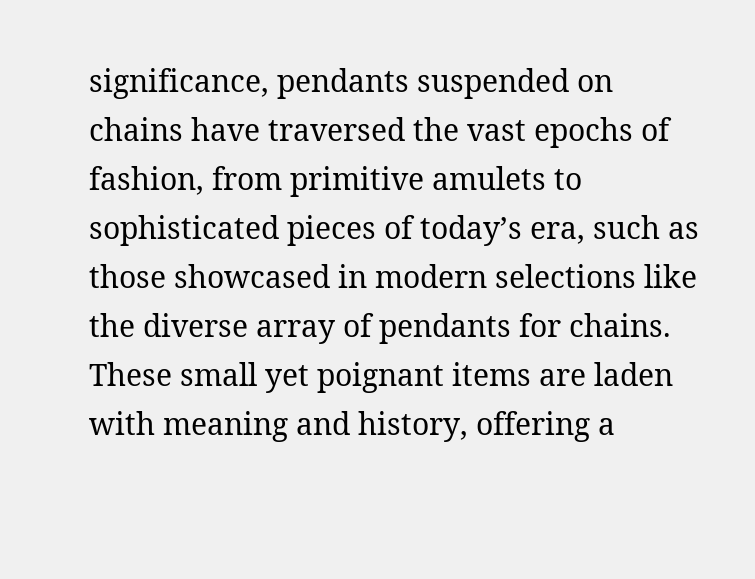significance, pendants suspended on chains have traversed the vast epochs of fashion, from primitive amulets to sophisticated pieces of today’s era, such as those showcased in modern selections like the diverse array of pendants for chains. These small yet poignant items are laden with meaning and history, offering a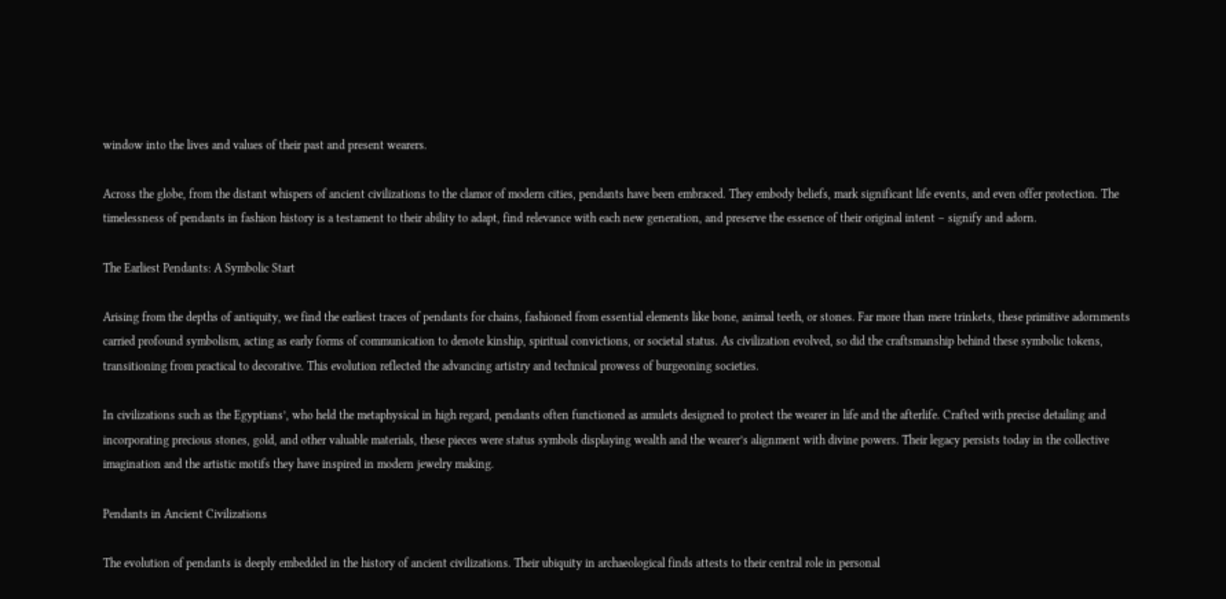window into the lives and values of their past and present wearers.

Across the globe, from the distant whispers of ancient civilizations to the clamor of modern cities, pendants have been embraced. They embody beliefs, mark significant life events, and even offer protection. The timelessness of pendants in fashion history is a testament to their ability to adapt, find relevance with each new generation, and preserve the essence of their original intent – signify and adorn.

The Earliest Pendants: A Symbolic Start

Arising from the depths of antiquity, we find the earliest traces of pendants for chains, fashioned from essential elements like bone, animal teeth, or stones. Far more than mere trinkets, these primitive adornments carried profound symbolism, acting as early forms of communication to denote kinship, spiritual convictions, or societal status. As civilization evolved, so did the craftsmanship behind these symbolic tokens, transitioning from practical to decorative. This evolution reflected the advancing artistry and technical prowess of burgeoning societies.

In civilizations such as the Egyptians’, who held the metaphysical in high regard, pendants often functioned as amulets designed to protect the wearer in life and the afterlife. Crafted with precise detailing and incorporating precious stones, gold, and other valuable materials, these pieces were status symbols displaying wealth and the wearer’s alignment with divine powers. Their legacy persists today in the collective imagination and the artistic motifs they have inspired in modern jewelry making.

Pendants in Ancient Civilizations

The evolution of pendants is deeply embedded in the history of ancient civilizations. Their ubiquity in archaeological finds attests to their central role in personal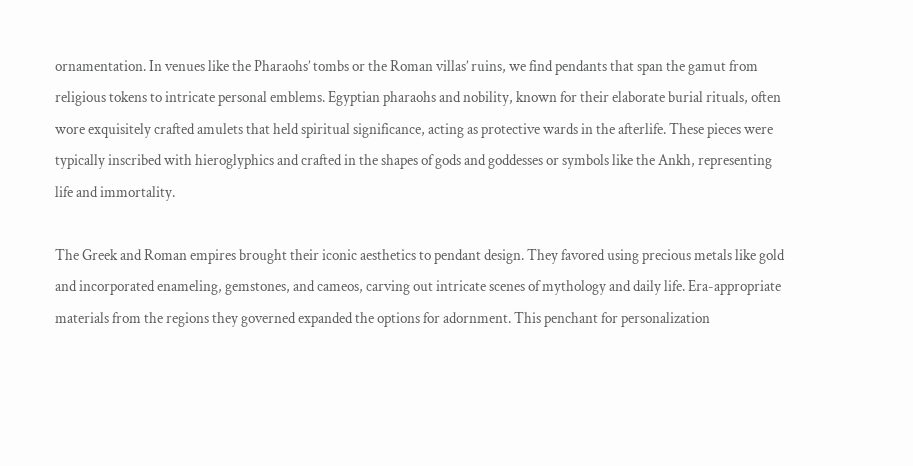ornamentation. In venues like the Pharaohs’ tombs or the Roman villas’ ruins, we find pendants that span the gamut from religious tokens to intricate personal emblems. Egyptian pharaohs and nobility, known for their elaborate burial rituals, often wore exquisitely crafted amulets that held spiritual significance, acting as protective wards in the afterlife. These pieces were typically inscribed with hieroglyphics and crafted in the shapes of gods and goddesses or symbols like the Ankh, representing life and immortality.

The Greek and Roman empires brought their iconic aesthetics to pendant design. They favored using precious metals like gold and incorporated enameling, gemstones, and cameos, carving out intricate scenes of mythology and daily life. Era-appropriate materials from the regions they governed expanded the options for adornment. This penchant for personalization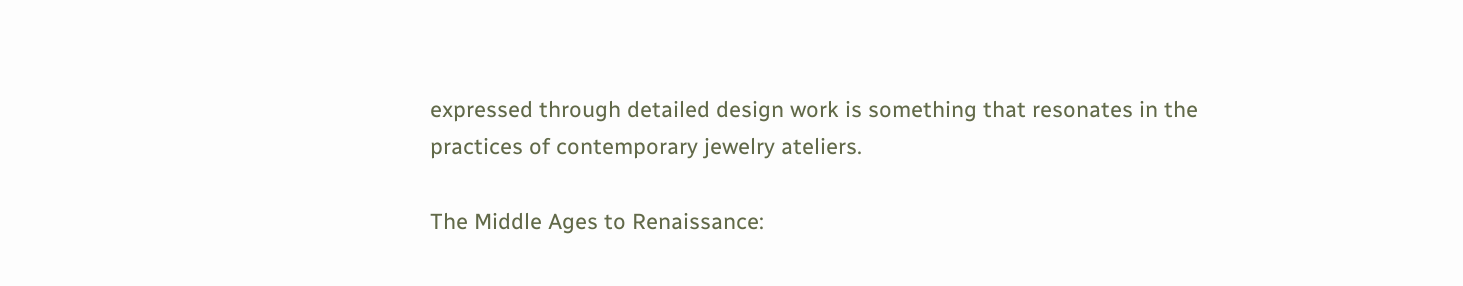expressed through detailed design work is something that resonates in the practices of contemporary jewelry ateliers.

The Middle Ages to Renaissance: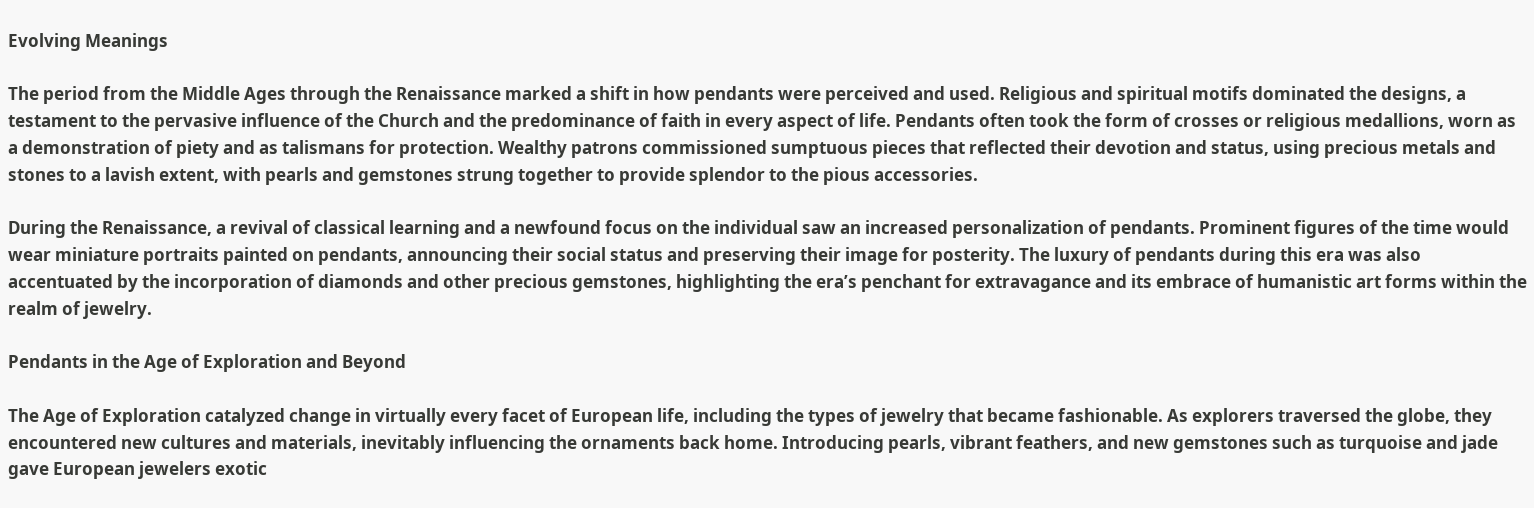Evolving Meanings

The period from the Middle Ages through the Renaissance marked a shift in how pendants were perceived and used. Religious and spiritual motifs dominated the designs, a testament to the pervasive influence of the Church and the predominance of faith in every aspect of life. Pendants often took the form of crosses or religious medallions, worn as a demonstration of piety and as talismans for protection. Wealthy patrons commissioned sumptuous pieces that reflected their devotion and status, using precious metals and stones to a lavish extent, with pearls and gemstones strung together to provide splendor to the pious accessories.

During the Renaissance, a revival of classical learning and a newfound focus on the individual saw an increased personalization of pendants. Prominent figures of the time would wear miniature portraits painted on pendants, announcing their social status and preserving their image for posterity. The luxury of pendants during this era was also accentuated by the incorporation of diamonds and other precious gemstones, highlighting the era’s penchant for extravagance and its embrace of humanistic art forms within the realm of jewelry.

Pendants in the Age of Exploration and Beyond

The Age of Exploration catalyzed change in virtually every facet of European life, including the types of jewelry that became fashionable. As explorers traversed the globe, they encountered new cultures and materials, inevitably influencing the ornaments back home. Introducing pearls, vibrant feathers, and new gemstones such as turquoise and jade gave European jewelers exotic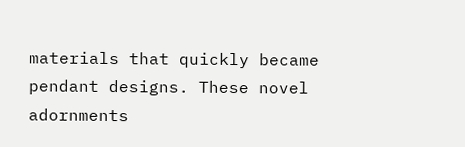materials that quickly became pendant designs. These novel adornments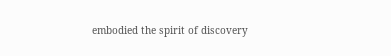embodied the spirit of discovery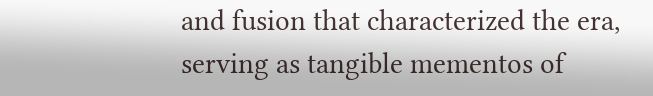and fusion that characterized the era, serving as tangible mementos of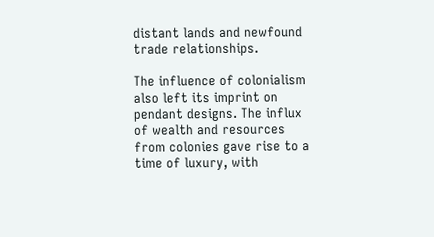distant lands and newfound trade relationships.

The influence of colonialism also left its imprint on pendant designs. The influx of wealth and resources from colonies gave rise to a time of luxury, with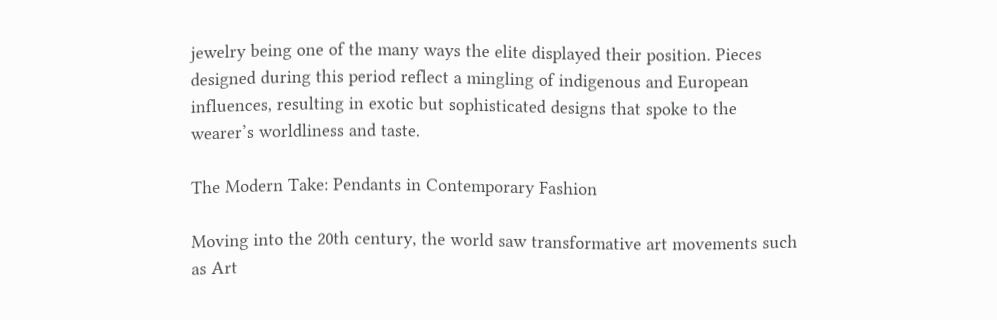jewelry being one of the many ways the elite displayed their position. Pieces designed during this period reflect a mingling of indigenous and European influences, resulting in exotic but sophisticated designs that spoke to the wearer’s worldliness and taste.

The Modern Take: Pendants in Contemporary Fashion

Moving into the 20th century, the world saw transformative art movements such as Art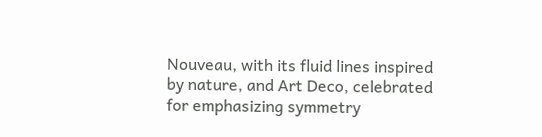Nouveau, with its fluid lines inspired by nature, and Art Deco, celebrated for emphasizing symmetry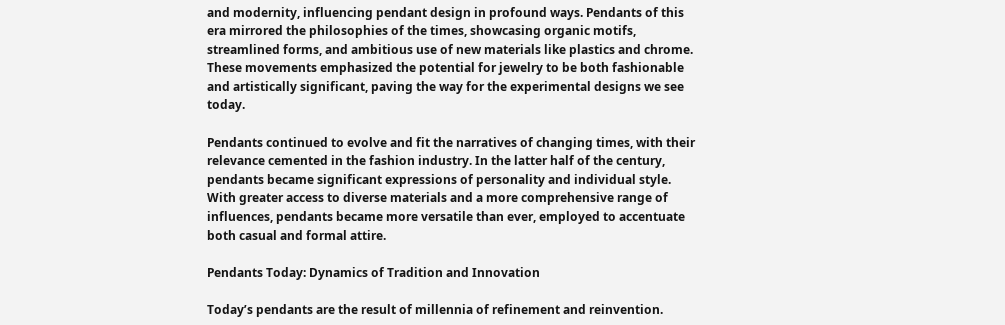and modernity, influencing pendant design in profound ways. Pendants of this era mirrored the philosophies of the times, showcasing organic motifs, streamlined forms, and ambitious use of new materials like plastics and chrome. These movements emphasized the potential for jewelry to be both fashionable and artistically significant, paving the way for the experimental designs we see today.

Pendants continued to evolve and fit the narratives of changing times, with their relevance cemented in the fashion industry. In the latter half of the century, pendants became significant expressions of personality and individual style. With greater access to diverse materials and a more comprehensive range of influences, pendants became more versatile than ever, employed to accentuate both casual and formal attire.

Pendants Today: Dynamics of Tradition and Innovation

Today’s pendants are the result of millennia of refinement and reinvention.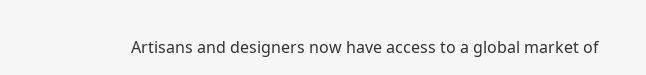Artisans and designers now have access to a global market of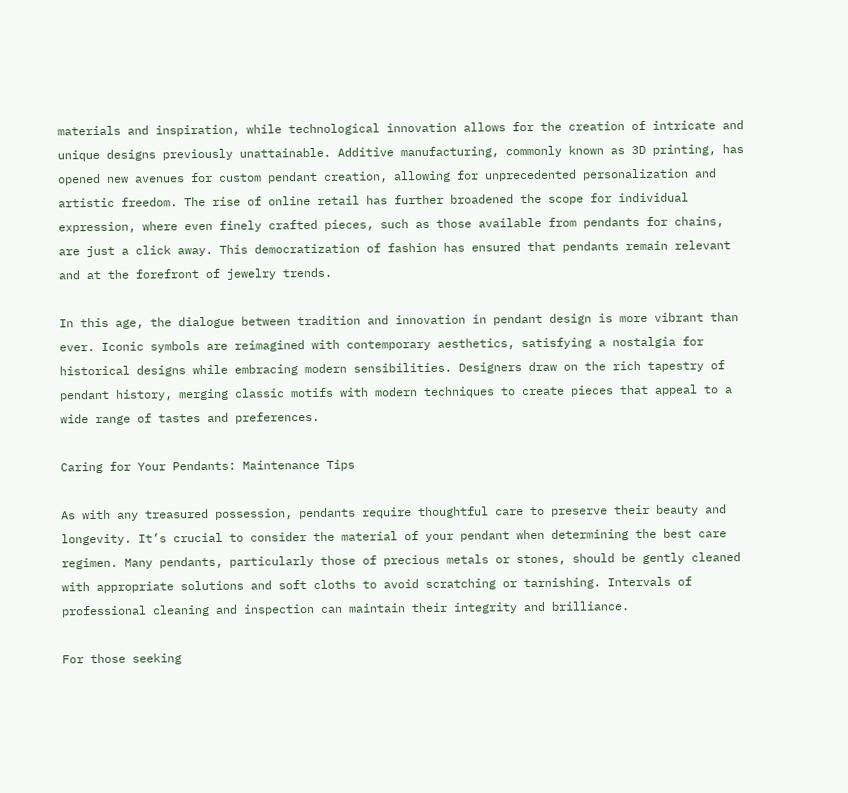materials and inspiration, while technological innovation allows for the creation of intricate and unique designs previously unattainable. Additive manufacturing, commonly known as 3D printing, has opened new avenues for custom pendant creation, allowing for unprecedented personalization and artistic freedom. The rise of online retail has further broadened the scope for individual expression, where even finely crafted pieces, such as those available from pendants for chains, are just a click away. This democratization of fashion has ensured that pendants remain relevant and at the forefront of jewelry trends.

In this age, the dialogue between tradition and innovation in pendant design is more vibrant than ever. Iconic symbols are reimagined with contemporary aesthetics, satisfying a nostalgia for historical designs while embracing modern sensibilities. Designers draw on the rich tapestry of pendant history, merging classic motifs with modern techniques to create pieces that appeal to a wide range of tastes and preferences.

Caring for Your Pendants: Maintenance Tips

As with any treasured possession, pendants require thoughtful care to preserve their beauty and longevity. It’s crucial to consider the material of your pendant when determining the best care regimen. Many pendants, particularly those of precious metals or stones, should be gently cleaned with appropriate solutions and soft cloths to avoid scratching or tarnishing. Intervals of professional cleaning and inspection can maintain their integrity and brilliance.

For those seeking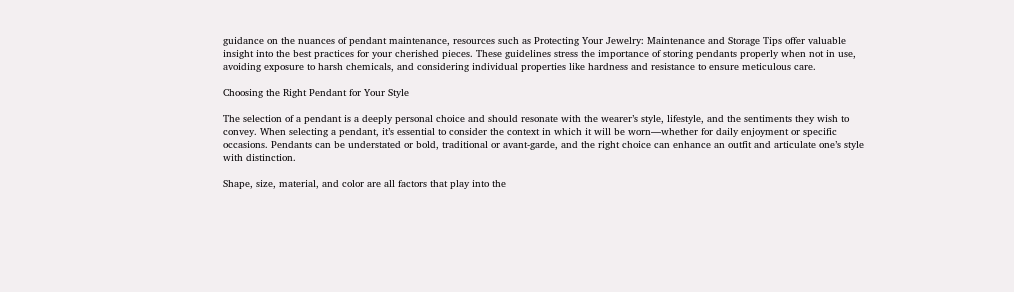guidance on the nuances of pendant maintenance, resources such as Protecting Your Jewelry: Maintenance and Storage Tips offer valuable insight into the best practices for your cherished pieces. These guidelines stress the importance of storing pendants properly when not in use, avoiding exposure to harsh chemicals, and considering individual properties like hardness and resistance to ensure meticulous care.

Choosing the Right Pendant for Your Style

The selection of a pendant is a deeply personal choice and should resonate with the wearer’s style, lifestyle, and the sentiments they wish to convey. When selecting a pendant, it’s essential to consider the context in which it will be worn—whether for daily enjoyment or specific occasions. Pendants can be understated or bold, traditional or avant-garde, and the right choice can enhance an outfit and articulate one’s style with distinction.

Shape, size, material, and color are all factors that play into the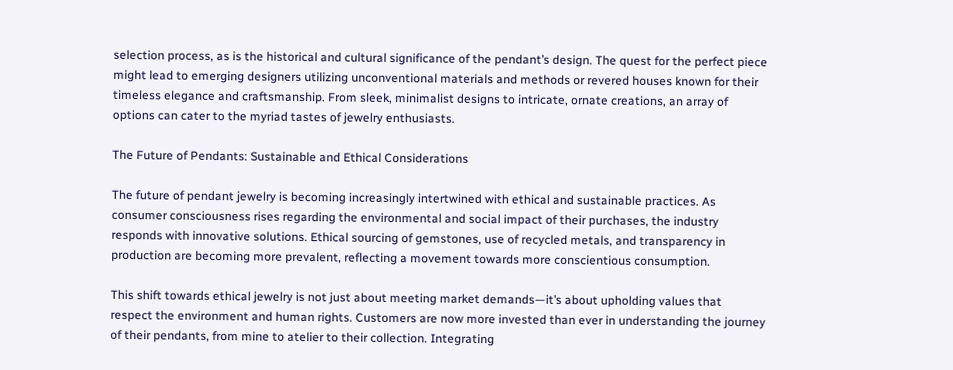selection process, as is the historical and cultural significance of the pendant’s design. The quest for the perfect piece might lead to emerging designers utilizing unconventional materials and methods or revered houses known for their timeless elegance and craftsmanship. From sleek, minimalist designs to intricate, ornate creations, an array of options can cater to the myriad tastes of jewelry enthusiasts.

The Future of Pendants: Sustainable and Ethical Considerations

The future of pendant jewelry is becoming increasingly intertwined with ethical and sustainable practices. As consumer consciousness rises regarding the environmental and social impact of their purchases, the industry responds with innovative solutions. Ethical sourcing of gemstones, use of recycled metals, and transparency in production are becoming more prevalent, reflecting a movement towards more conscientious consumption.

This shift towards ethical jewelry is not just about meeting market demands—it’s about upholding values that respect the environment and human rights. Customers are now more invested than ever in understanding the journey of their pendants, from mine to atelier to their collection. Integrating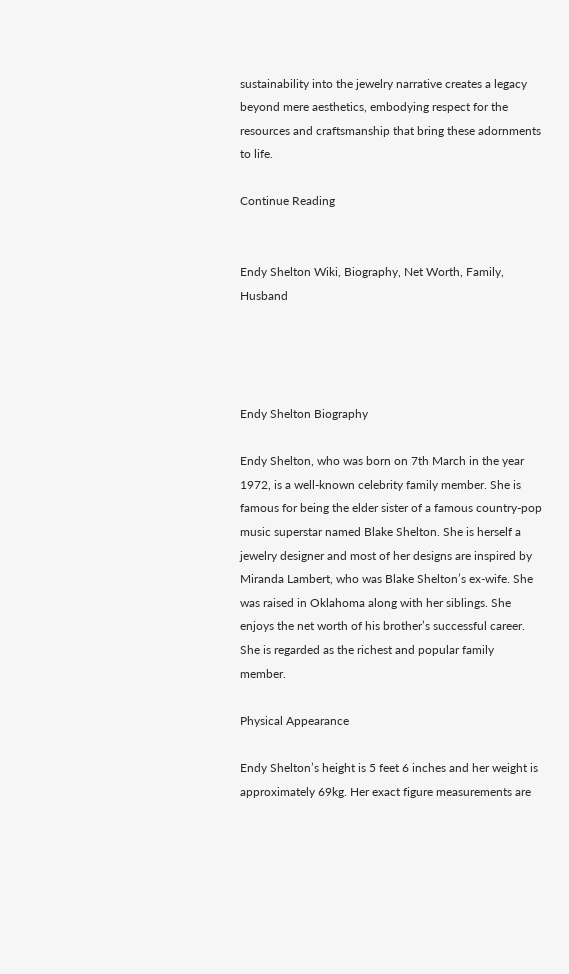sustainability into the jewelry narrative creates a legacy beyond mere aesthetics, embodying respect for the resources and craftsmanship that bring these adornments to life.

Continue Reading


Endy Shelton Wiki, Biography, Net Worth, Family, Husband




Endy Shelton Biography

Endy Shelton, who was born on 7th March in the year 1972, is a well-known celebrity family member. She is famous for being the elder sister of a famous country-pop music superstar named Blake Shelton. She is herself a jewelry designer and most of her designs are inspired by Miranda Lambert, who was Blake Shelton’s ex-wife. She was raised in Oklahoma along with her siblings. She enjoys the net worth of his brother’s successful career. She is regarded as the richest and popular family member.

Physical Appearance

Endy Shelton’s height is 5 feet 6 inches and her weight is approximately 69kg. Her exact figure measurements are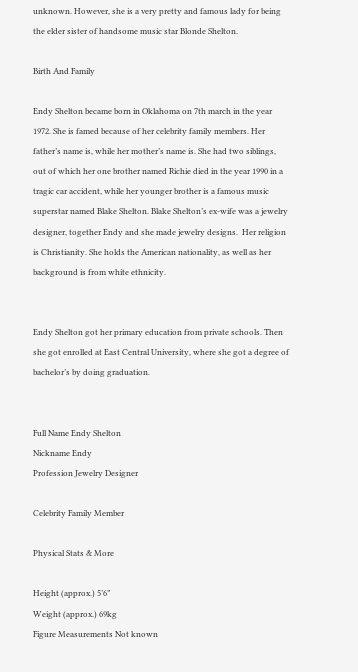unknown. However, she is a very pretty and famous lady for being the elder sister of handsome music star Blonde Shelton.

Birth And Family

Endy Shelton became born in Oklahoma on 7th march in the year 1972. She is famed because of her celebrity family members. Her father’s name is, while her mother’s name is. She had two siblings, out of which her one brother named Richie died in the year 1990 in a tragic car accident, while her younger brother is a famous music superstar named Blake Shelton. Blake Shelton’s ex-wife was a jewelry designer, together Endy and she made jewelry designs.  Her religion is Christianity. She holds the American nationality, as well as her background is from white ethnicity.


Endy Shelton got her primary education from private schools. Then she got enrolled at East Central University, where she got a degree of bachelor’s by doing graduation.


Full Name Endy Shelton
Nickname Endy
Profession Jewelry Designer

Celebrity Family Member

Physical Stats & More

Height (approx.) 5’6”
Weight (approx.) 69kg
Figure Measurements Not known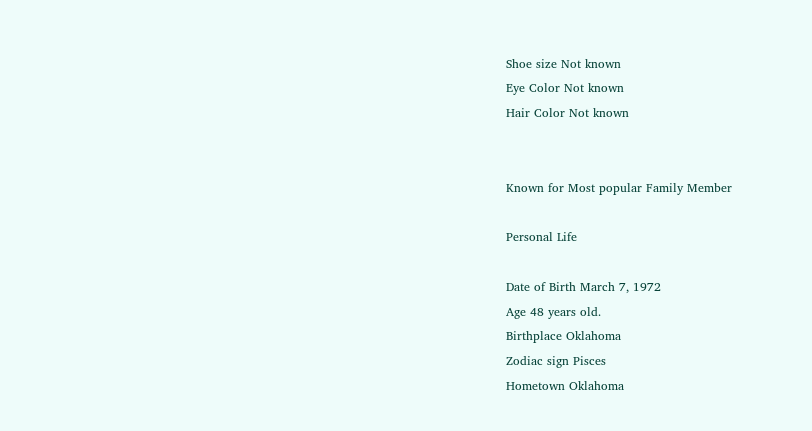Shoe size Not known
Eye Color Not known
Hair Color Not known


Known for Most popular Family Member

Personal Life

Date of Birth March 7, 1972
Age 48 years old.
Birthplace Oklahoma
Zodiac sign Pisces
Hometown Oklahoma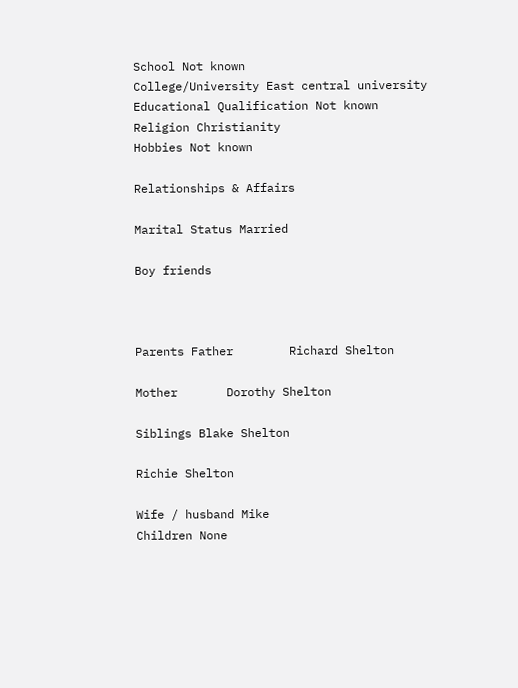School Not known
College/University East central university
Educational Qualification Not known
Religion Christianity
Hobbies Not known

Relationships & Affairs

Marital Status Married

Boy friends



Parents Father        Richard Shelton

Mother       Dorothy Shelton

Siblings Blake Shelton

Richie Shelton

Wife / husband Mike
Children None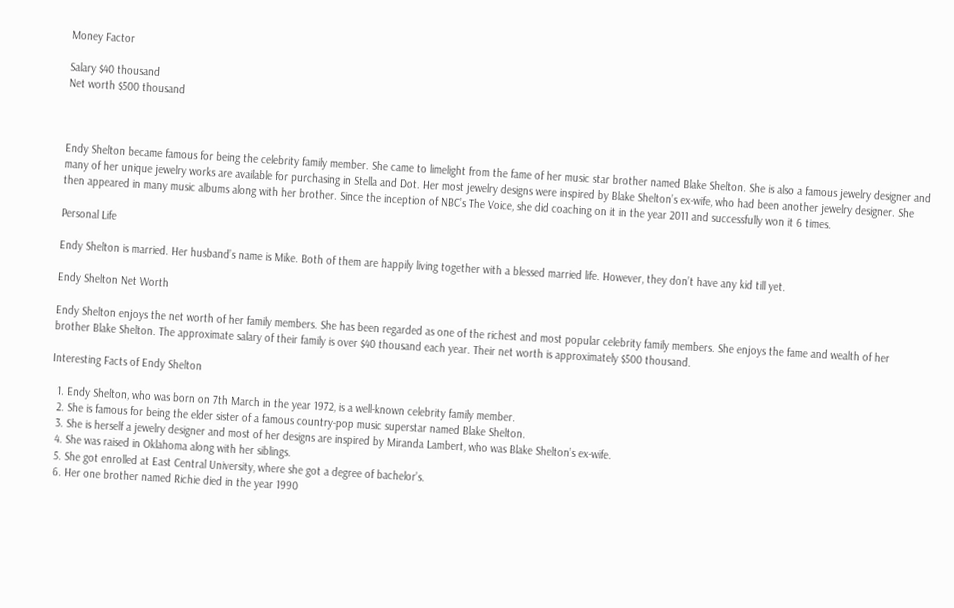Money Factor

Salary $40 thousand
Net worth $500 thousand



Endy Shelton became famous for being the celebrity family member. She came to limelight from the fame of her music star brother named Blake Shelton. She is also a famous jewelry designer and many of her unique jewelry works are available for purchasing in Stella and Dot. Her most jewelry designs were inspired by Blake Shelton’s ex-wife, who had been another jewelry designer. She then appeared in many music albums along with her brother. Since the inception of NBC’s The Voice, she did coaching on it in the year 2011 and successfully won it 6 times.

Personal Life

Endy Shelton is married. Her husband’s name is Mike. Both of them are happily living together with a blessed married life. However, they don’t have any kid till yet.

Endy Shelton Net Worth

Endy Shelton enjoys the net worth of her family members. She has been regarded as one of the richest and most popular celebrity family members. She enjoys the fame and wealth of her brother Blake Shelton. The approximate salary of their family is over $40 thousand each year. Their net worth is approximately $500 thousand.

Interesting Facts of Endy Shelton

  1. Endy Shelton, who was born on 7th March in the year 1972, is a well-known celebrity family member.
  2. She is famous for being the elder sister of a famous country-pop music superstar named Blake Shelton.
  3. She is herself a jewelry designer and most of her designs are inspired by Miranda Lambert, who was Blake Shelton’s ex-wife.
  4. She was raised in Oklahoma along with her siblings.
  5. She got enrolled at East Central University, where she got a degree of bachelor’s.
  6. Her one brother named Richie died in the year 1990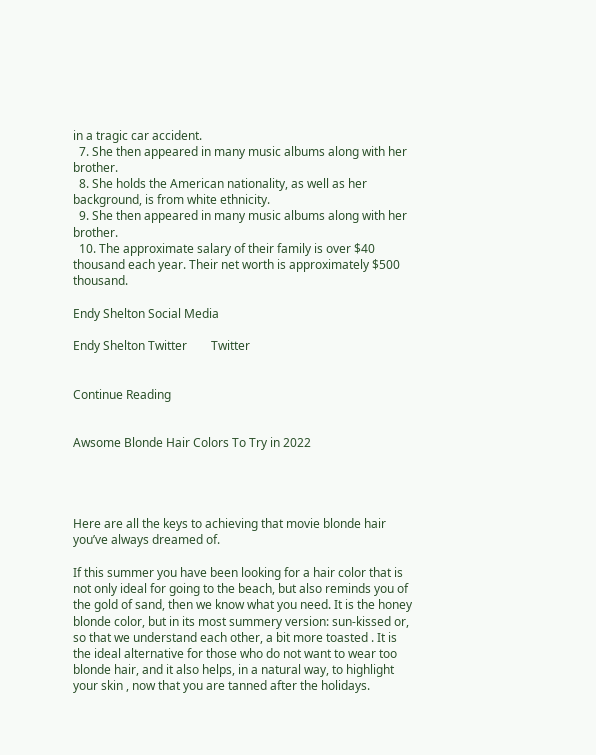in a tragic car accident.
  7. She then appeared in many music albums along with her brother.
  8. She holds the American nationality, as well as her background, is from white ethnicity.
  9. She then appeared in many music albums along with her brother.
  10. The approximate salary of their family is over $40 thousand each year. Their net worth is approximately $500 thousand.

Endy Shelton Social Media

Endy Shelton Twitter        Twitter


Continue Reading


Awsome Blonde Hair Colors To Try in 2022




Here are all the keys to achieving that movie blonde hair you’ve always dreamed of.

If this summer you have been looking for a hair color that is not only ideal for going to the beach, but also reminds you of the gold of sand, then we know what you need. It is the honey blonde color, but in its most summery version: sun-kissed or, so that we understand each other, a bit more toasted . It is the ideal alternative for those who do not want to wear too blonde hair, and it also helps, in a natural way, to highlight your skin , now that you are tanned after the holidays.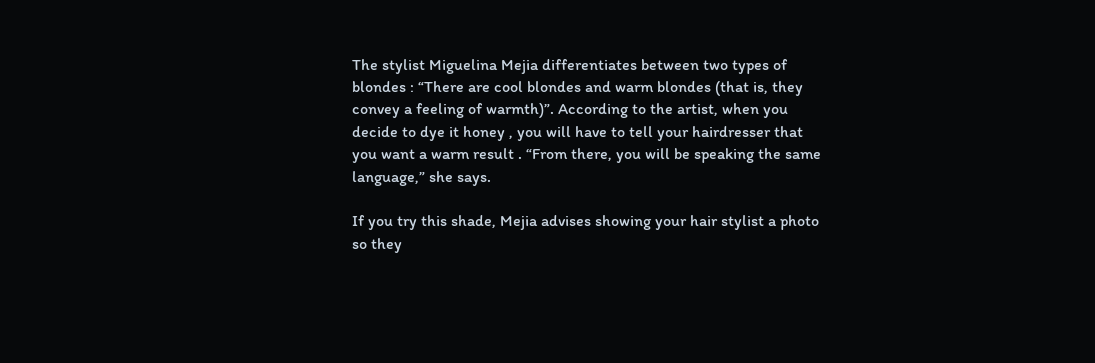The stylist Miguelina Mejia differentiates between two types of blondes : “There are cool blondes and warm blondes (that is, they convey a feeling of warmth)”. According to the artist, when you decide to dye it honey , you will have to tell your hairdresser that you want a warm result . “From there, you will be speaking the same language,” she says.

If you try this shade, Mejia advises showing your hair stylist a photo so they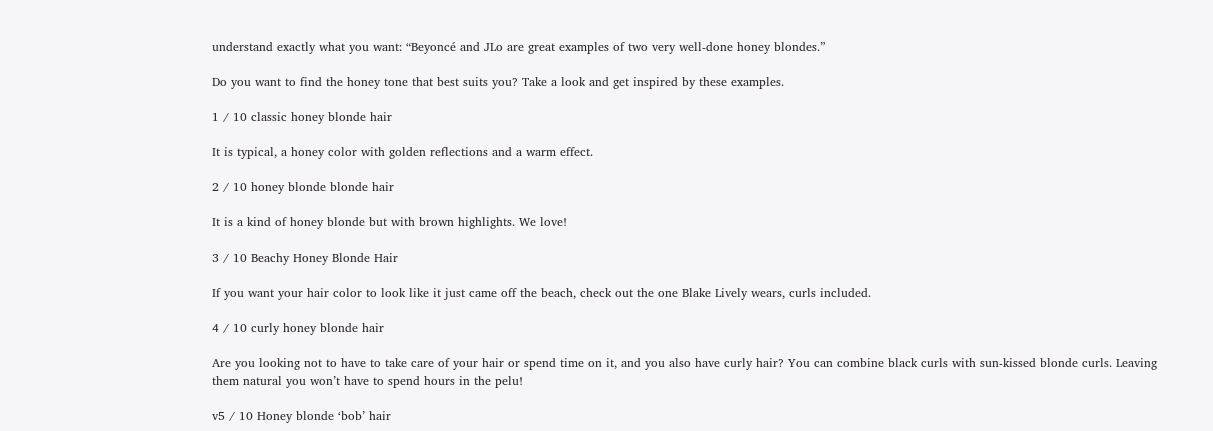understand exactly what you want: “Beyoncé and JLo are great examples of two very well-done honey blondes.”

Do you want to find the honey tone that best suits you? Take a look and get inspired by these examples.

1 / 10 classic honey blonde hair

It is typical, a honey color with golden reflections and a warm effect.

2 / 10 honey blonde blonde hair

It is a kind of honey blonde but with brown highlights. We love!

3 / 10 Beachy Honey Blonde Hair

If you want your hair color to look like it just came off the beach, check out the one Blake Lively wears, curls included.

4 / 10 curly honey blonde hair

Are you looking not to have to take care of your hair or spend time on it, and you also have curly hair? You can combine black curls with sun-kissed blonde curls. Leaving them natural you won’t have to spend hours in the pelu!

v5 / 10 Honey blonde ‘bob’ hair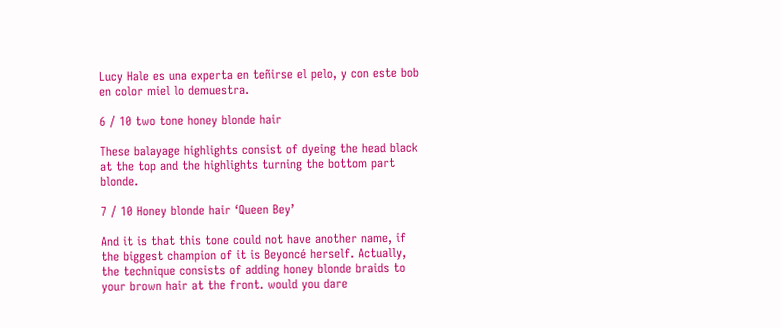Lucy Hale es una experta en teñirse el pelo, y con este bob en color miel lo demuestra.

6 / 10 two tone honey blonde hair

These balayage highlights consist of dyeing the head black at the top and the highlights turning the bottom part blonde.

7 / 10 Honey blonde hair ‘Queen Bey’

And it is that this tone could not have another name, if the biggest champion of it is Beyoncé herself. Actually, the technique consists of adding honey blonde braids to your brown hair at the front. would you dare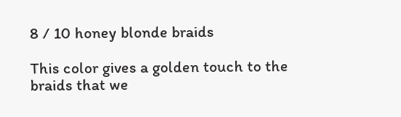8 / 10 honey blonde braids

This color gives a golden touch to the braids that we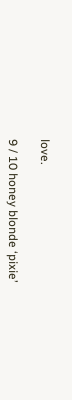love.

9 / 10 honey blonde ‘pixie’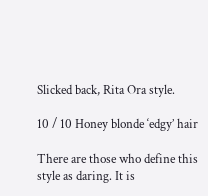Slicked back, Rita Ora style.

10 / 10 Honey blonde ‘edgy’ hair

There are those who define this style as daring. It is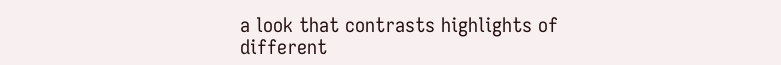a look that contrasts highlights of different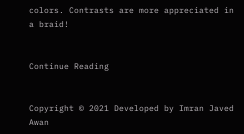colors. Contrasts are more appreciated in a braid!


Continue Reading


Copyright © 2021 Developed by Imran Javed Awan